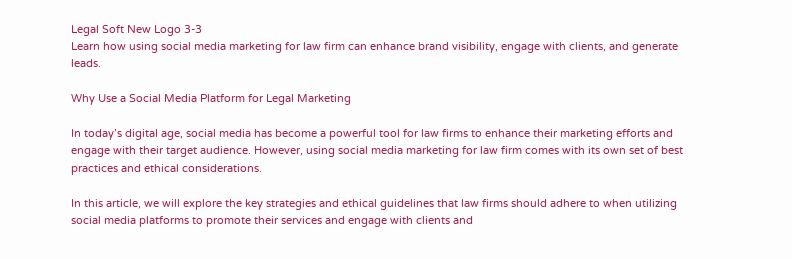Legal Soft New Logo 3-3
Learn how using social media marketing for law firm can enhance brand visibility, engage with clients, and generate leads.

Why Use a Social Media Platform for Legal Marketing

In today’s digital age, social media has become a powerful tool for law firms to enhance their marketing efforts and engage with their target audience. However, using social media marketing for law firm comes with its own set of best practices and ethical considerations.

In this article, we will explore the key strategies and ethical guidelines that law firms should adhere to when utilizing social media platforms to promote their services and engage with clients and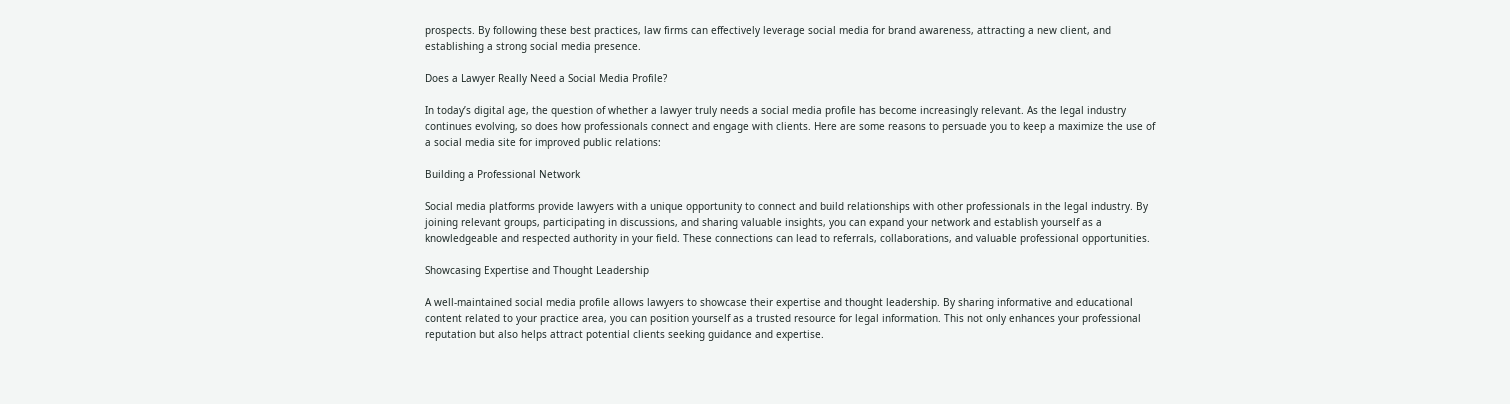prospects. By following these best practices, law firms can effectively leverage social media for brand awareness, attracting a new client, and establishing a strong social media presence.

Does a Lawyer Really Need a Social Media Profile?

In today’s digital age, the question of whether a lawyer truly needs a social media profile has become increasingly relevant. As the legal industry continues evolving, so does how professionals connect and engage with clients. Here are some reasons to persuade you to keep a maximize the use of a social media site for improved public relations:

Building a Professional Network

Social media platforms provide lawyers with a unique opportunity to connect and build relationships with other professionals in the legal industry. By joining relevant groups, participating in discussions, and sharing valuable insights, you can expand your network and establish yourself as a knowledgeable and respected authority in your field. These connections can lead to referrals, collaborations, and valuable professional opportunities.

Showcasing Expertise and Thought Leadership

A well-maintained social media profile allows lawyers to showcase their expertise and thought leadership. By sharing informative and educational content related to your practice area, you can position yourself as a trusted resource for legal information. This not only enhances your professional reputation but also helps attract potential clients seeking guidance and expertise.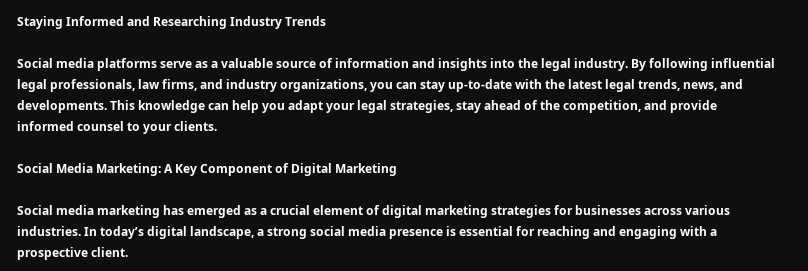Staying Informed and Researching Industry Trends

Social media platforms serve as a valuable source of information and insights into the legal industry. By following influential legal professionals, law firms, and industry organizations, you can stay up-to-date with the latest legal trends, news, and developments. This knowledge can help you adapt your legal strategies, stay ahead of the competition, and provide informed counsel to your clients.

Social Media Marketing: A Key Component of Digital Marketing

Social media marketing has emerged as a crucial element of digital marketing strategies for businesses across various industries. In today’s digital landscape, a strong social media presence is essential for reaching and engaging with a prospective client.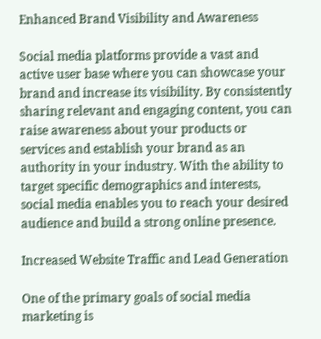Enhanced Brand Visibility and Awareness

Social media platforms provide a vast and active user base where you can showcase your brand and increase its visibility. By consistently sharing relevant and engaging content, you can raise awareness about your products or services and establish your brand as an authority in your industry. With the ability to target specific demographics and interests, social media enables you to reach your desired audience and build a strong online presence.

Increased Website Traffic and Lead Generation

One of the primary goals of social media marketing is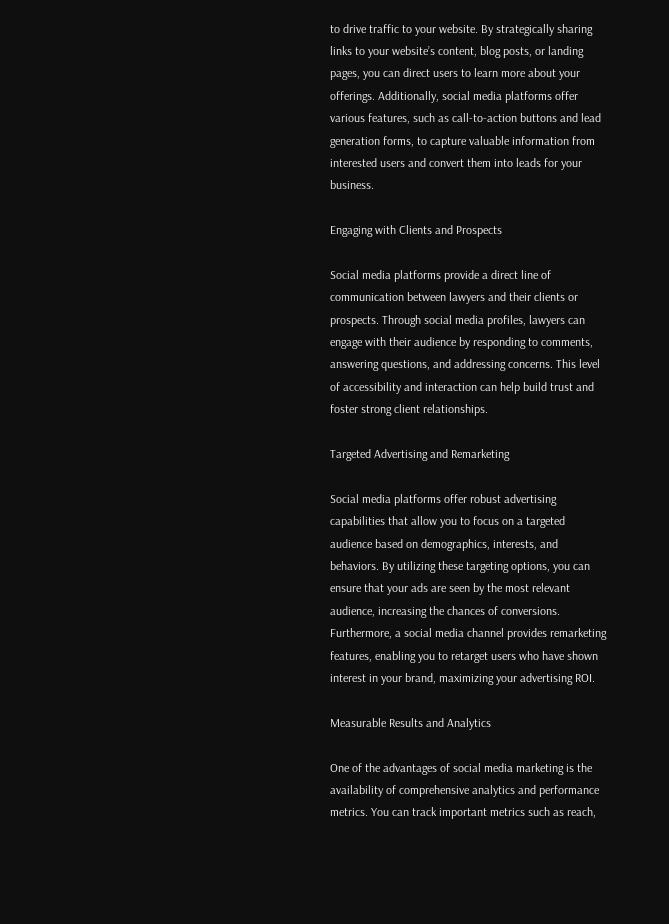to drive traffic to your website. By strategically sharing links to your website’s content, blog posts, or landing pages, you can direct users to learn more about your offerings. Additionally, social media platforms offer various features, such as call-to-action buttons and lead generation forms, to capture valuable information from interested users and convert them into leads for your business.

Engaging with Clients and Prospects

Social media platforms provide a direct line of communication between lawyers and their clients or prospects. Through social media profiles, lawyers can engage with their audience by responding to comments, answering questions, and addressing concerns. This level of accessibility and interaction can help build trust and foster strong client relationships.

Targeted Advertising and Remarketing

Social media platforms offer robust advertising capabilities that allow you to focus on a targeted audience based on demographics, interests, and behaviors. By utilizing these targeting options, you can ensure that your ads are seen by the most relevant audience, increasing the chances of conversions. Furthermore, a social media channel provides remarketing features, enabling you to retarget users who have shown interest in your brand, maximizing your advertising ROI.

Measurable Results and Analytics

One of the advantages of social media marketing is the availability of comprehensive analytics and performance metrics. You can track important metrics such as reach,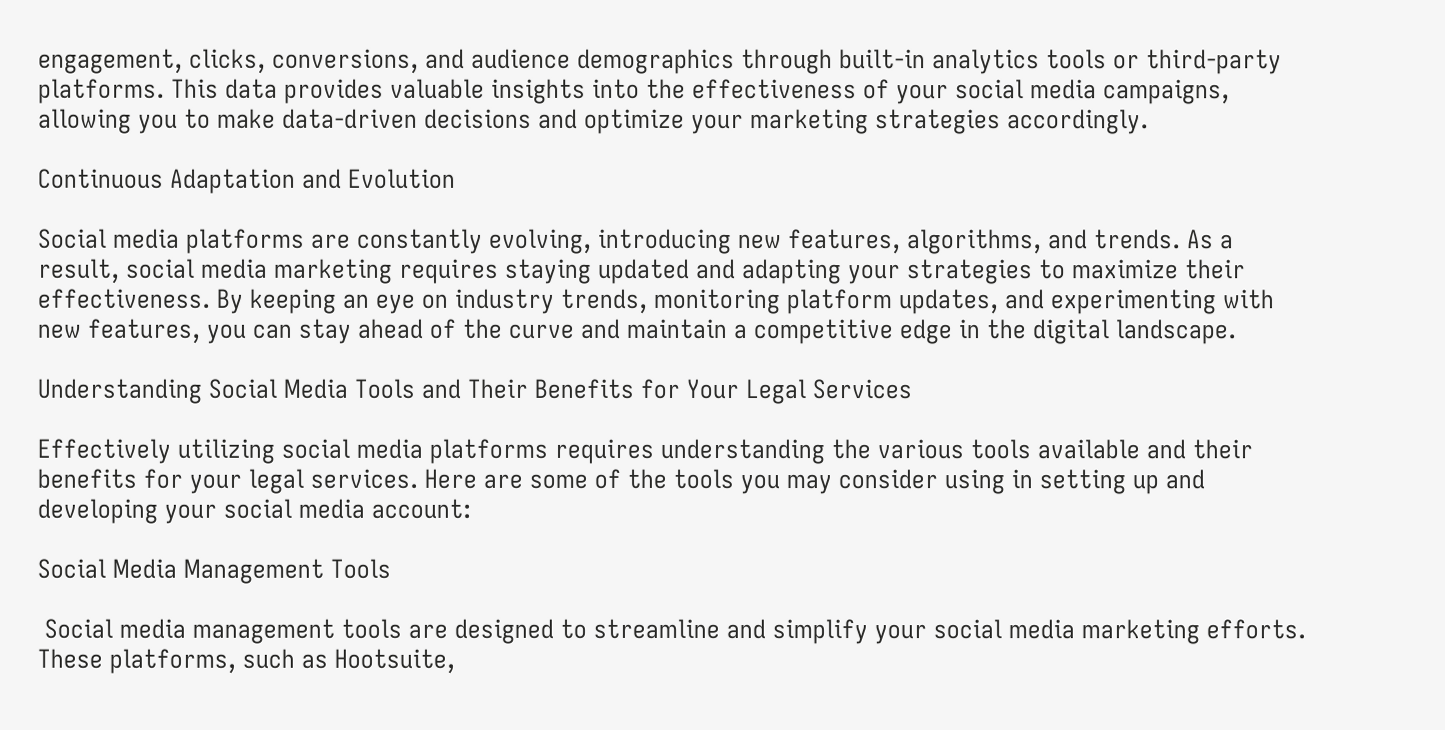engagement, clicks, conversions, and audience demographics through built-in analytics tools or third-party platforms. This data provides valuable insights into the effectiveness of your social media campaigns, allowing you to make data-driven decisions and optimize your marketing strategies accordingly.

Continuous Adaptation and Evolution

Social media platforms are constantly evolving, introducing new features, algorithms, and trends. As a result, social media marketing requires staying updated and adapting your strategies to maximize their effectiveness. By keeping an eye on industry trends, monitoring platform updates, and experimenting with new features, you can stay ahead of the curve and maintain a competitive edge in the digital landscape.

Understanding Social Media Tools and Their Benefits for Your Legal Services

Effectively utilizing social media platforms requires understanding the various tools available and their benefits for your legal services. Here are some of the tools you may consider using in setting up and developing your social media account:

Social Media Management Tools

 Social media management tools are designed to streamline and simplify your social media marketing efforts. These platforms, such as Hootsuite,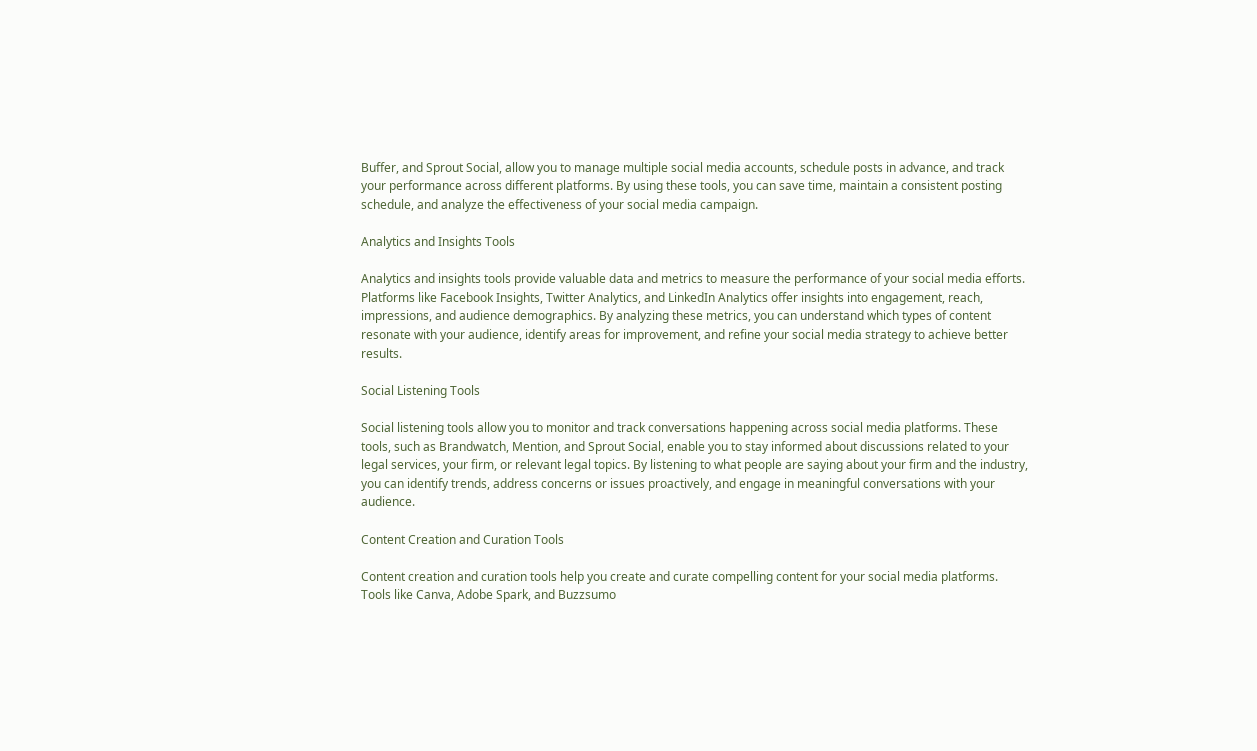Buffer, and Sprout Social, allow you to manage multiple social media accounts, schedule posts in advance, and track your performance across different platforms. By using these tools, you can save time, maintain a consistent posting schedule, and analyze the effectiveness of your social media campaign.

Analytics and Insights Tools

Analytics and insights tools provide valuable data and metrics to measure the performance of your social media efforts. Platforms like Facebook Insights, Twitter Analytics, and LinkedIn Analytics offer insights into engagement, reach, impressions, and audience demographics. By analyzing these metrics, you can understand which types of content resonate with your audience, identify areas for improvement, and refine your social media strategy to achieve better results.

Social Listening Tools

Social listening tools allow you to monitor and track conversations happening across social media platforms. These tools, such as Brandwatch, Mention, and Sprout Social, enable you to stay informed about discussions related to your legal services, your firm, or relevant legal topics. By listening to what people are saying about your firm and the industry, you can identify trends, address concerns or issues proactively, and engage in meaningful conversations with your audience.

Content Creation and Curation Tools

Content creation and curation tools help you create and curate compelling content for your social media platforms. Tools like Canva, Adobe Spark, and Buzzsumo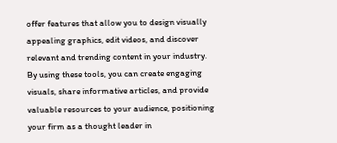offer features that allow you to design visually appealing graphics, edit videos, and discover relevant and trending content in your industry. By using these tools, you can create engaging visuals, share informative articles, and provide valuable resources to your audience, positioning your firm as a thought leader in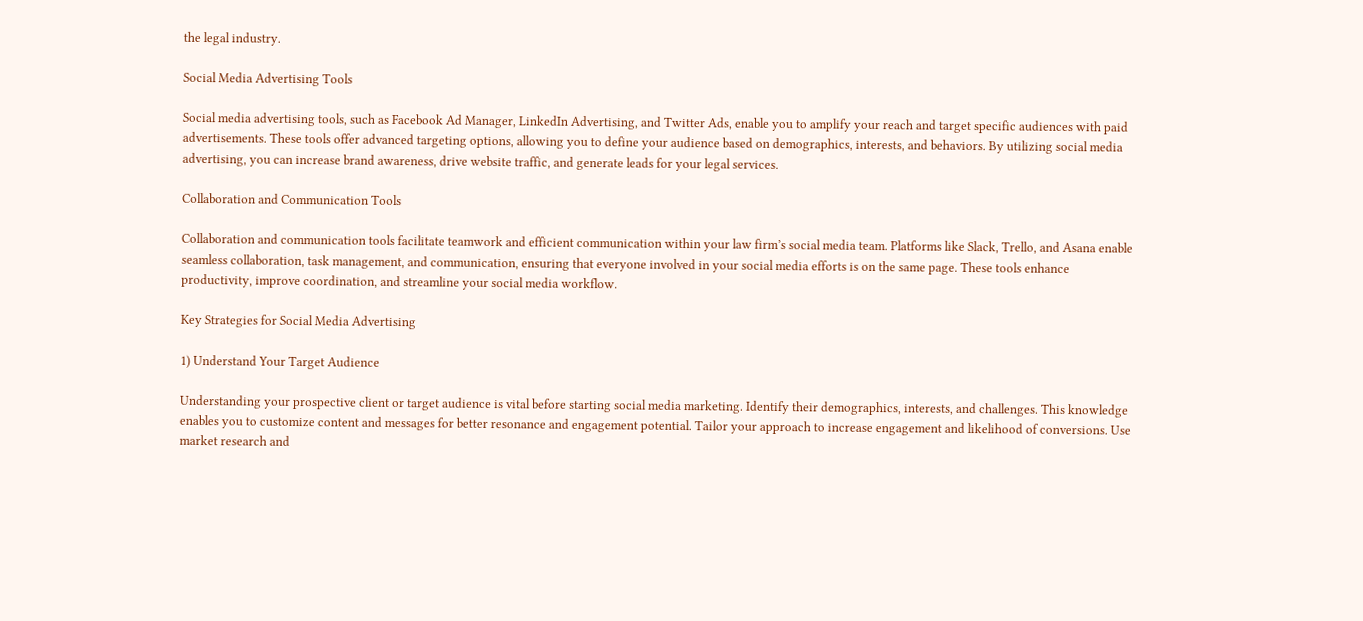the legal industry.

Social Media Advertising Tools

Social media advertising tools, such as Facebook Ad Manager, LinkedIn Advertising, and Twitter Ads, enable you to amplify your reach and target specific audiences with paid advertisements. These tools offer advanced targeting options, allowing you to define your audience based on demographics, interests, and behaviors. By utilizing social media advertising, you can increase brand awareness, drive website traffic, and generate leads for your legal services.

Collaboration and Communication Tools

Collaboration and communication tools facilitate teamwork and efficient communication within your law firm’s social media team. Platforms like Slack, Trello, and Asana enable seamless collaboration, task management, and communication, ensuring that everyone involved in your social media efforts is on the same page. These tools enhance productivity, improve coordination, and streamline your social media workflow.

Key Strategies for Social Media Advertising

1) Understand Your Target Audience

Understanding your prospective client or target audience is vital before starting social media marketing. Identify their demographics, interests, and challenges. This knowledge enables you to customize content and messages for better resonance and engagement potential. Tailor your approach to increase engagement and likelihood of conversions. Use market research and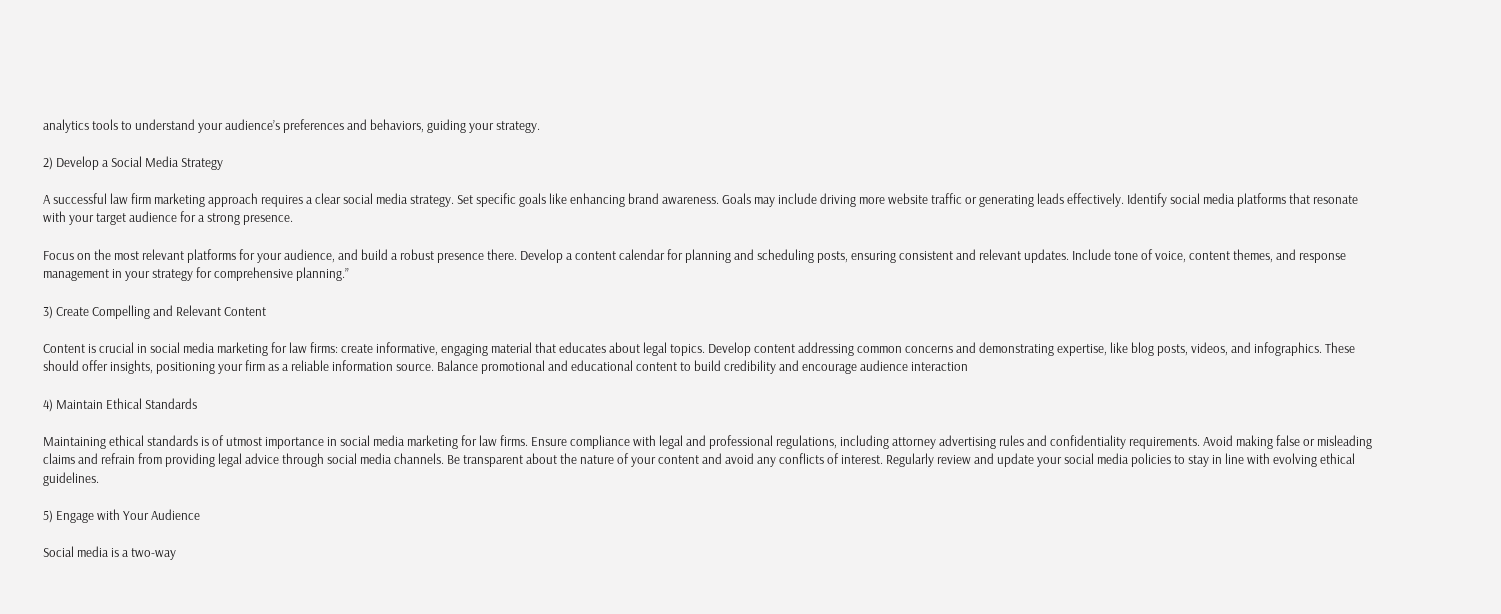analytics tools to understand your audience’s preferences and behaviors, guiding your strategy.

2) Develop a Social Media Strategy

A successful law firm marketing approach requires a clear social media strategy. Set specific goals like enhancing brand awareness. Goals may include driving more website traffic or generating leads effectively. Identify social media platforms that resonate with your target audience for a strong presence.

Focus on the most relevant platforms for your audience, and build a robust presence there. Develop a content calendar for planning and scheduling posts, ensuring consistent and relevant updates. Include tone of voice, content themes, and response management in your strategy for comprehensive planning.”

3) Create Compelling and Relevant Content

Content is crucial in social media marketing for law firms: create informative, engaging material that educates about legal topics. Develop content addressing common concerns and demonstrating expertise, like blog posts, videos, and infographics. These should offer insights, positioning your firm as a reliable information source. Balance promotional and educational content to build credibility and encourage audience interaction

4) Maintain Ethical Standards

Maintaining ethical standards is of utmost importance in social media marketing for law firms. Ensure compliance with legal and professional regulations, including attorney advertising rules and confidentiality requirements. Avoid making false or misleading claims and refrain from providing legal advice through social media channels. Be transparent about the nature of your content and avoid any conflicts of interest. Regularly review and update your social media policies to stay in line with evolving ethical guidelines.

5) Engage with Your Audience

Social media is a two-way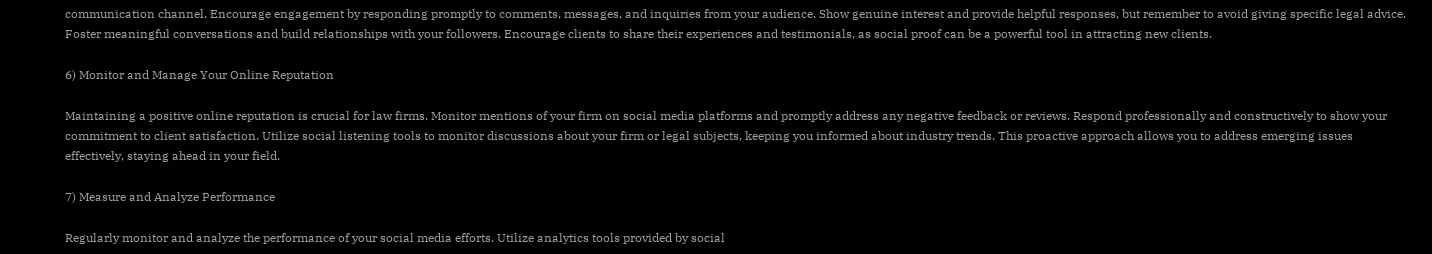communication channel. Encourage engagement by responding promptly to comments, messages, and inquiries from your audience. Show genuine interest and provide helpful responses, but remember to avoid giving specific legal advice. Foster meaningful conversations and build relationships with your followers. Encourage clients to share their experiences and testimonials, as social proof can be a powerful tool in attracting new clients.

6) Monitor and Manage Your Online Reputation

Maintaining a positive online reputation is crucial for law firms. Monitor mentions of your firm on social media platforms and promptly address any negative feedback or reviews. Respond professionally and constructively to show your commitment to client satisfaction. Utilize social listening tools to monitor discussions about your firm or legal subjects, keeping you informed about industry trends. This proactive approach allows you to address emerging issues effectively, staying ahead in your field.

7) Measure and Analyze Performance

Regularly monitor and analyze the performance of your social media efforts. Utilize analytics tools provided by social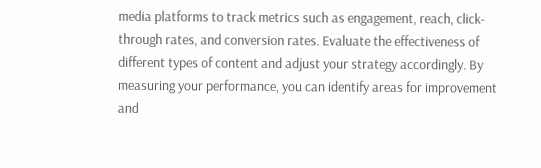media platforms to track metrics such as engagement, reach, click-through rates, and conversion rates. Evaluate the effectiveness of different types of content and adjust your strategy accordingly. By measuring your performance, you can identify areas for improvement and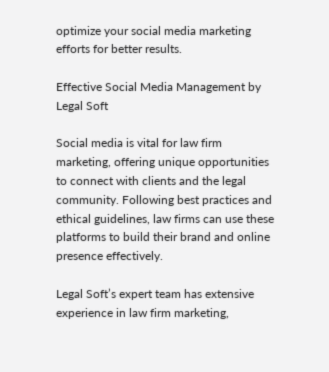optimize your social media marketing efforts for better results.

Effective Social Media Management by Legal Soft

Social media is vital for law firm marketing, offering unique opportunities to connect with clients and the legal community. Following best practices and ethical guidelines, law firms can use these platforms to build their brand and online presence effectively.

Legal Soft’s expert team has extensive experience in law firm marketing,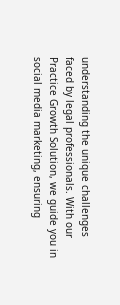understanding the unique challenges faced by legal professionals. With our Practice Growth Solution, we guide you in social media marketing, ensuring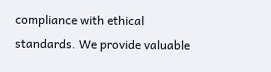compliance with ethical standards. We provide valuable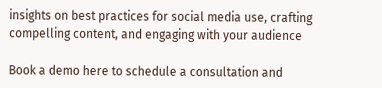insights on best practices for social media use, crafting compelling content, and engaging with your audience

Book a demo here to schedule a consultation and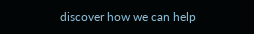discover how we can help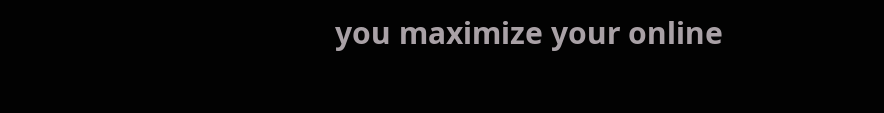you maximize your online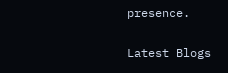presence.

Latest Blogs